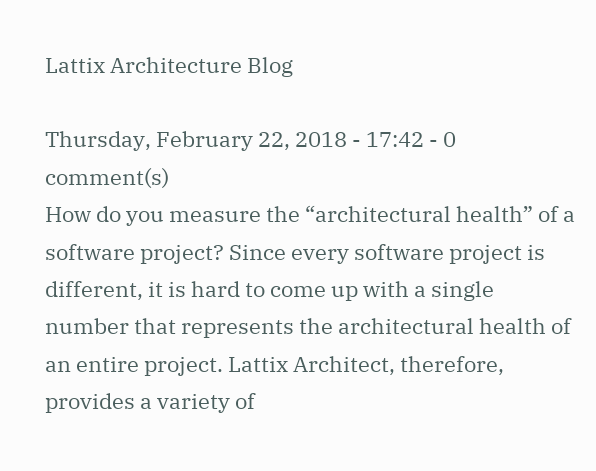Lattix Architecture Blog

Thursday, February 22, 2018 - 17:42 - 0 comment(s)
How do you measure the “architectural health” of a software project? Since every software project is different, it is hard to come up with a single number that represents the architectural health of an entire project. Lattix Architect, therefore, provides a variety of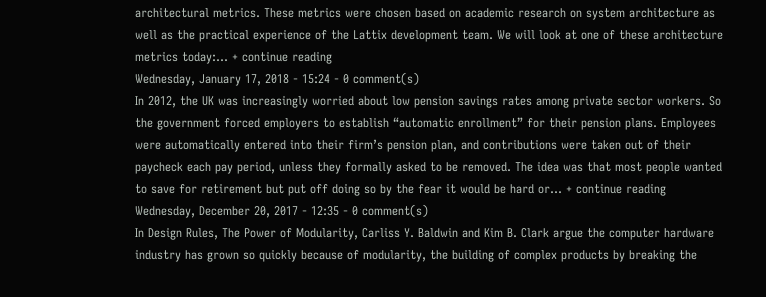architectural metrics. These metrics were chosen based on academic research on system architecture as well as the practical experience of the Lattix development team. We will look at one of these architecture metrics today:... + continue reading
Wednesday, January 17, 2018 - 15:24 - 0 comment(s)
In 2012, the UK was increasingly worried about low pension savings rates among private sector workers. So the government forced employers to establish “automatic enrollment” for their pension plans. Employees were automatically entered into their firm’s pension plan, and contributions were taken out of their paycheck each pay period, unless they formally asked to be removed. The idea was that most people wanted to save for retirement but put off doing so by the fear it would be hard or... + continue reading
Wednesday, December 20, 2017 - 12:35 - 0 comment(s)
In Design Rules, The Power of Modularity, Carliss Y. Baldwin and Kim B. Clark argue the computer hardware industry has grown so quickly because of modularity, the building of complex products by breaking the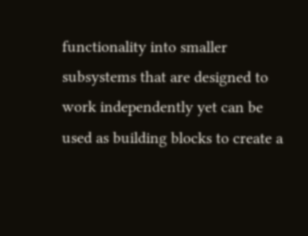functionality into smaller subsystems that are designed to work independently yet can be used as building blocks to create a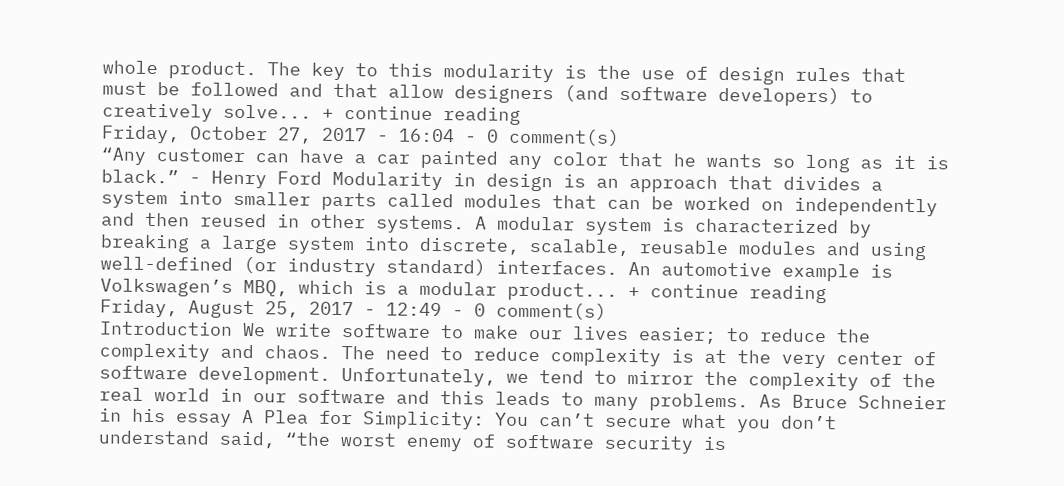whole product. The key to this modularity is the use of design rules that must be followed and that allow designers (and software developers) to creatively solve... + continue reading
Friday, October 27, 2017 - 16:04 - 0 comment(s)
“Any customer can have a car painted any color that he wants so long as it is black.” - Henry Ford Modularity in design is an approach that divides a system into smaller parts called modules that can be worked on independently and then reused in other systems. A modular system is characterized by breaking a large system into discrete, scalable, reusable modules and using well-defined (or industry standard) interfaces. An automotive example is Volkswagen’s MBQ, which is a modular product... + continue reading
Friday, August 25, 2017 - 12:49 - 0 comment(s)
Introduction We write software to make our lives easier; to reduce the complexity and chaos. The need to reduce complexity is at the very center of software development. Unfortunately, we tend to mirror the complexity of the real world in our software and this leads to many problems. As Bruce Schneier in his essay A Plea for Simplicity: You can’t secure what you don’t understand said, “the worst enemy of software security is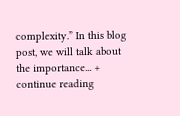complexity.” In this blog post, we will talk about the importance... + continue reading